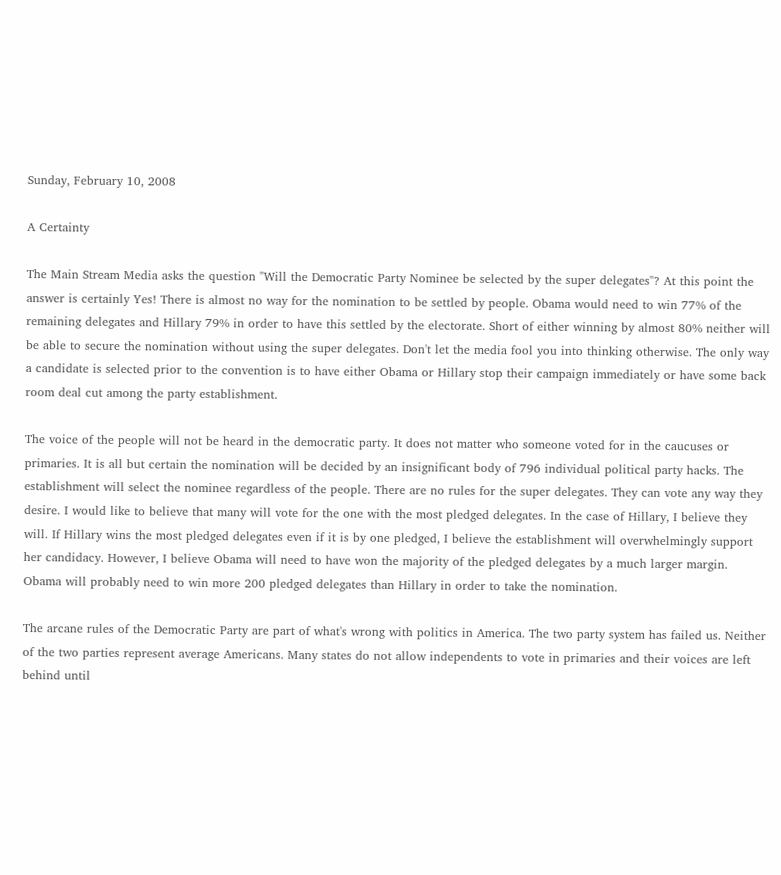Sunday, February 10, 2008

A Certainty

The Main Stream Media asks the question "Will the Democratic Party Nominee be selected by the super delegates"? At this point the answer is certainly Yes! There is almost no way for the nomination to be settled by people. Obama would need to win 77% of the remaining delegates and Hillary 79% in order to have this settled by the electorate. Short of either winning by almost 80% neither will be able to secure the nomination without using the super delegates. Don't let the media fool you into thinking otherwise. The only way a candidate is selected prior to the convention is to have either Obama or Hillary stop their campaign immediately or have some back room deal cut among the party establishment.

The voice of the people will not be heard in the democratic party. It does not matter who someone voted for in the caucuses or primaries. It is all but certain the nomination will be decided by an insignificant body of 796 individual political party hacks. The establishment will select the nominee regardless of the people. There are no rules for the super delegates. They can vote any way they desire. I would like to believe that many will vote for the one with the most pledged delegates. In the case of Hillary, I believe they will. If Hillary wins the most pledged delegates even if it is by one pledged, I believe the establishment will overwhelmingly support her candidacy. However, I believe Obama will need to have won the majority of the pledged delegates by a much larger margin. Obama will probably need to win more 200 pledged delegates than Hillary in order to take the nomination.

The arcane rules of the Democratic Party are part of what's wrong with politics in America. The two party system has failed us. Neither of the two parties represent average Americans. Many states do not allow independents to vote in primaries and their voices are left behind until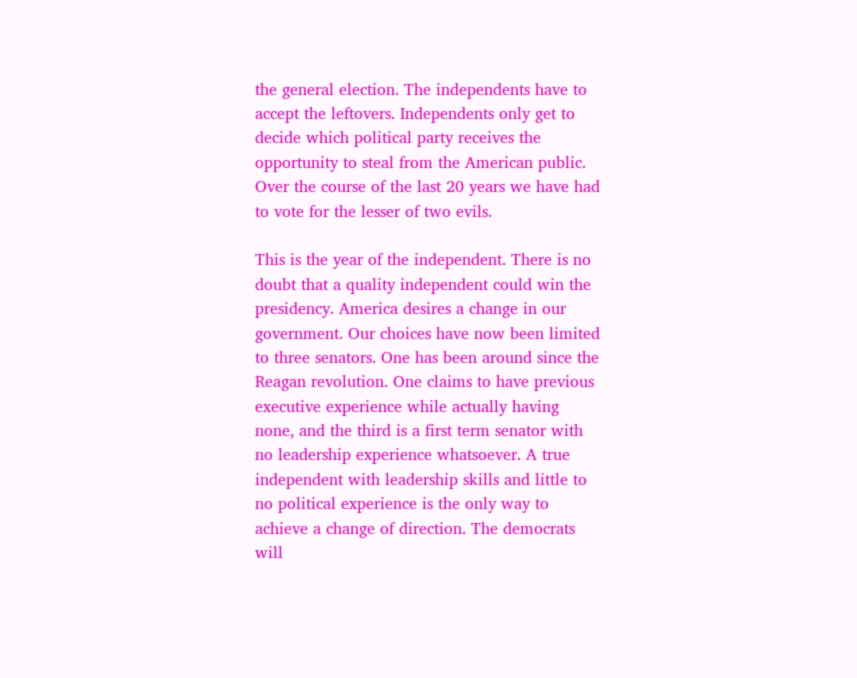the general election. The independents have to accept the leftovers. Independents only get to decide which political party receives the opportunity to steal from the American public. Over the course of the last 20 years we have had to vote for the lesser of two evils.

This is the year of the independent. There is no doubt that a quality independent could win the presidency. America desires a change in our government. Our choices have now been limited to three senators. One has been around since the Reagan revolution. One claims to have previous executive experience while actually having none, and the third is a first term senator with no leadership experience whatsoever. A true independent with leadership skills and little to no political experience is the only way to achieve a change of direction. The democrats will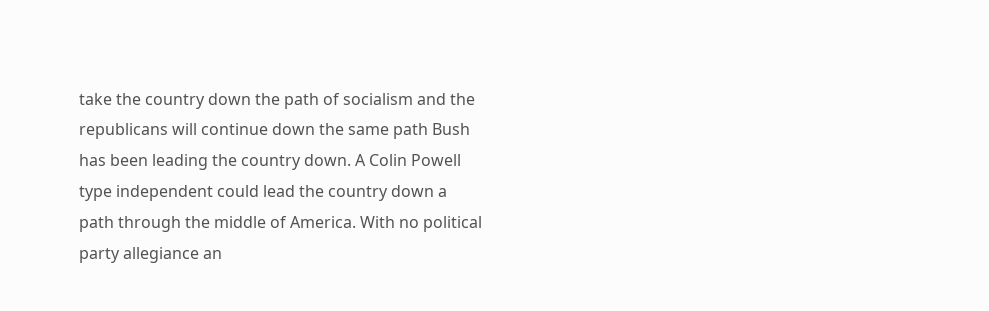take the country down the path of socialism and the republicans will continue down the same path Bush has been leading the country down. A Colin Powell type independent could lead the country down a path through the middle of America. With no political party allegiance an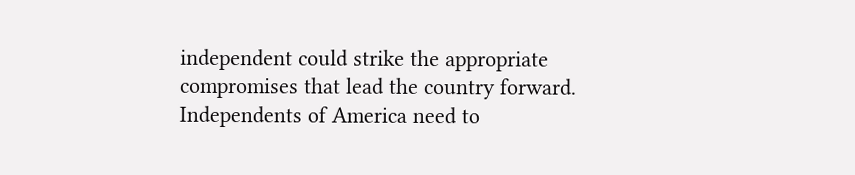independent could strike the appropriate compromises that lead the country forward. Independents of America need to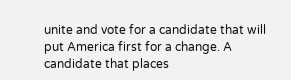unite and vote for a candidate that will put America first for a change. A candidate that places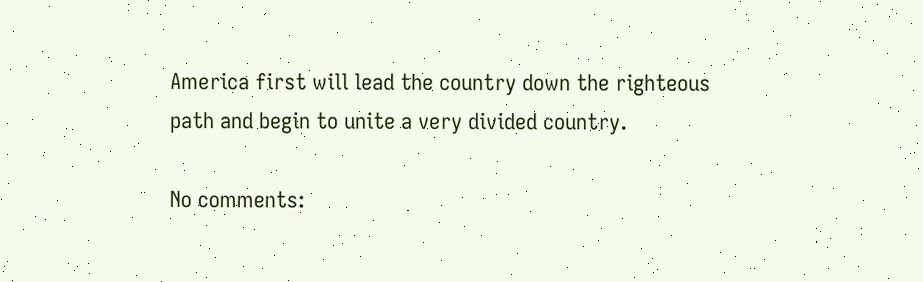America first will lead the country down the righteous path and begin to unite a very divided country.

No comments: